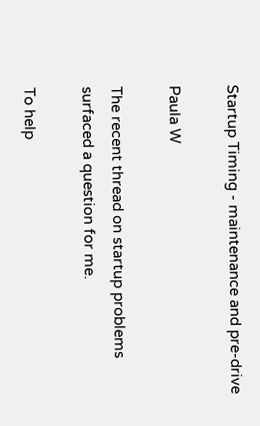Startup Timing - maintenance and pre-drive

Paula W

The recent thread on startup problems surfaced a question for me.

To help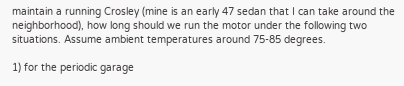maintain a running Crosley (mine is an early 47 sedan that I can take around the neighborhood), how long should we run the motor under the following two situations. Assume ambient temperatures around 75-85 degrees.

1) for the periodic garage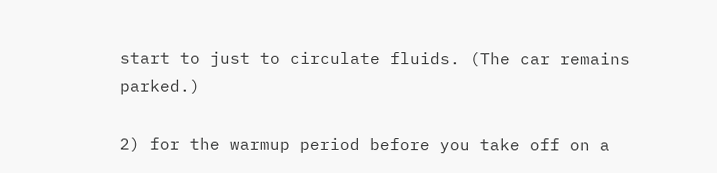start to just to circulate fluids. (The car remains parked.)

2) for the warmup period before you take off on a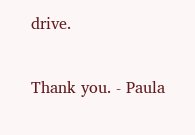drive.

Thank you. - Paula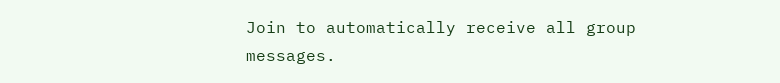Join to automatically receive all group messages.